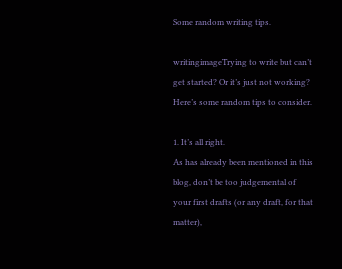Some random writing tips.

writingimageTrying to write but can’t get started? Or it’s just not working? Here’s some random tips to consider.

1. It’s all right.
As has already been mentioned in this blog, don’t be too judgemental of your first drafts (or any draft, for that matter),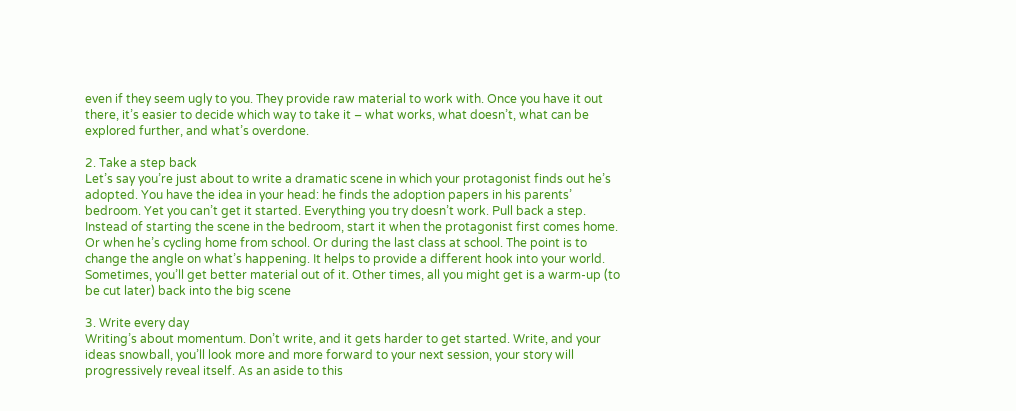even if they seem ugly to you. They provide raw material to work with. Once you have it out there, it’s easier to decide which way to take it – what works, what doesn’t, what can be explored further, and what’s overdone.

2. Take a step back
Let’s say you’re just about to write a dramatic scene in which your protagonist finds out he’s adopted. You have the idea in your head: he finds the adoption papers in his parents’ bedroom. Yet you can’t get it started. Everything you try doesn’t work. Pull back a step. Instead of starting the scene in the bedroom, start it when the protagonist first comes home. Or when he’s cycling home from school. Or during the last class at school. The point is to change the angle on what’s happening. It helps to provide a different hook into your world. Sometimes, you’ll get better material out of it. Other times, all you might get is a warm-up (to be cut later) back into the big scene

3. Write every day
Writing’s about momentum. Don’t write, and it gets harder to get started. Write, and your ideas snowball, you’ll look more and more forward to your next session, your story will progressively reveal itself. As an aside to this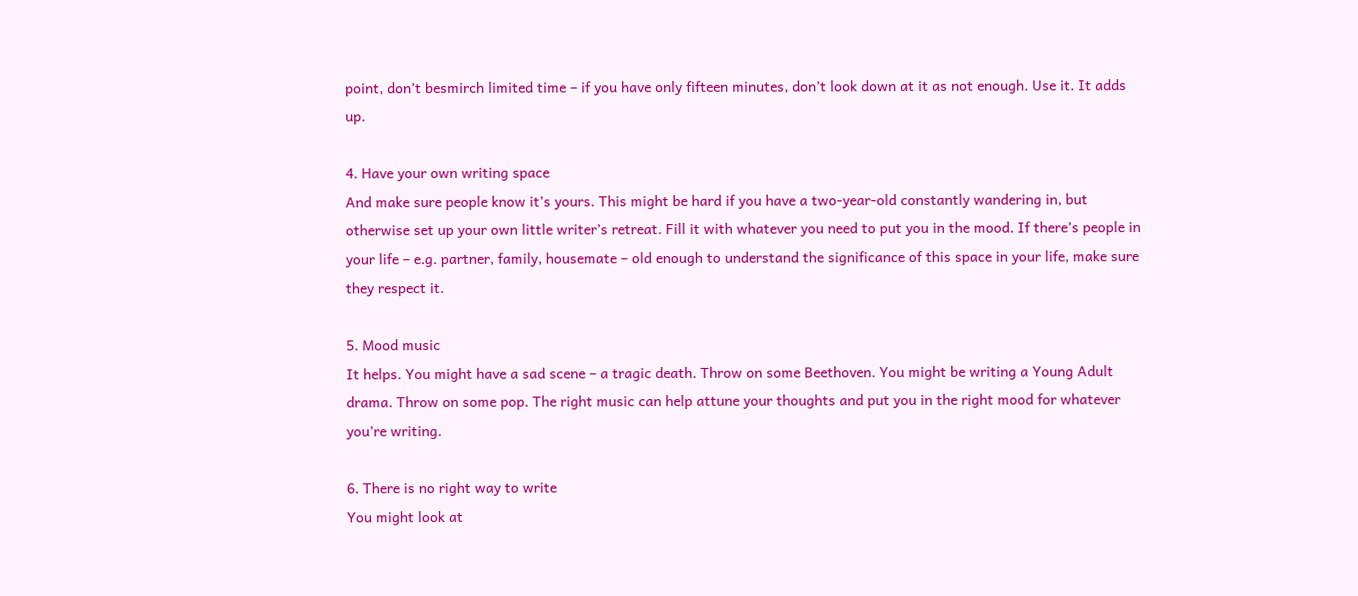point, don’t besmirch limited time – if you have only fifteen minutes, don’t look down at it as not enough. Use it. It adds up.

4. Have your own writing space
And make sure people know it’s yours. This might be hard if you have a two-year-old constantly wandering in, but otherwise set up your own little writer’s retreat. Fill it with whatever you need to put you in the mood. If there’s people in your life – e.g. partner, family, housemate – old enough to understand the significance of this space in your life, make sure they respect it.

5. Mood music
It helps. You might have a sad scene – a tragic death. Throw on some Beethoven. You might be writing a Young Adult drama. Throw on some pop. The right music can help attune your thoughts and put you in the right mood for whatever you’re writing.

6. There is no right way to write
You might look at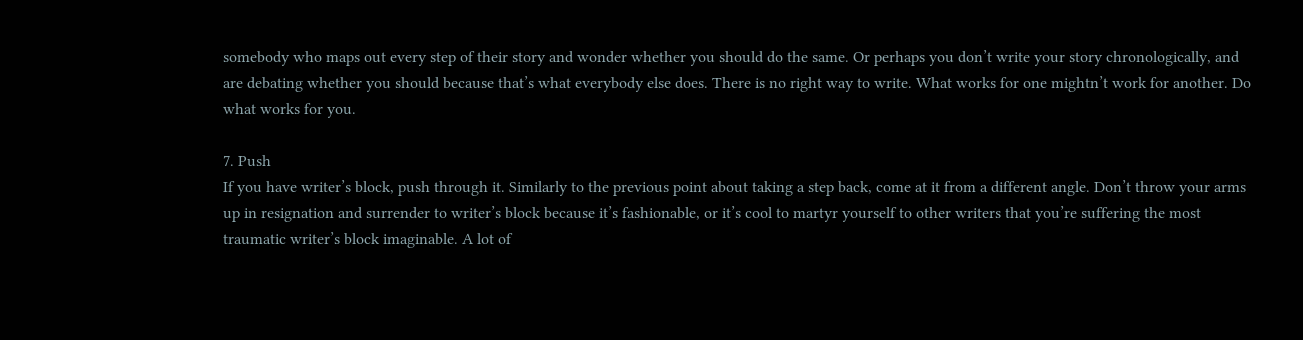somebody who maps out every step of their story and wonder whether you should do the same. Or perhaps you don’t write your story chronologically, and are debating whether you should because that’s what everybody else does. There is no right way to write. What works for one mightn’t work for another. Do what works for you.

7. Push
If you have writer’s block, push through it. Similarly to the previous point about taking a step back, come at it from a different angle. Don’t throw your arms up in resignation and surrender to writer’s block because it’s fashionable, or it’s cool to martyr yourself to other writers that you’re suffering the most traumatic writer’s block imaginable. A lot of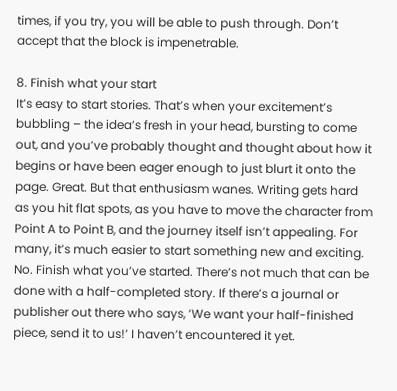times, if you try, you will be able to push through. Don’t accept that the block is impenetrable.

8. Finish what your start
It’s easy to start stories. That’s when your excitement’s bubbling – the idea’s fresh in your head, bursting to come out, and you’ve probably thought and thought about how it begins or have been eager enough to just blurt it onto the page. Great. But that enthusiasm wanes. Writing gets hard as you hit flat spots, as you have to move the character from Point A to Point B, and the journey itself isn’t appealing. For many, it’s much easier to start something new and exciting. No. Finish what you’ve started. There’s not much that can be done with a half-completed story. If there’s a journal or publisher out there who says, ‘We want your half-finished piece, send it to us!’ I haven’t encountered it yet.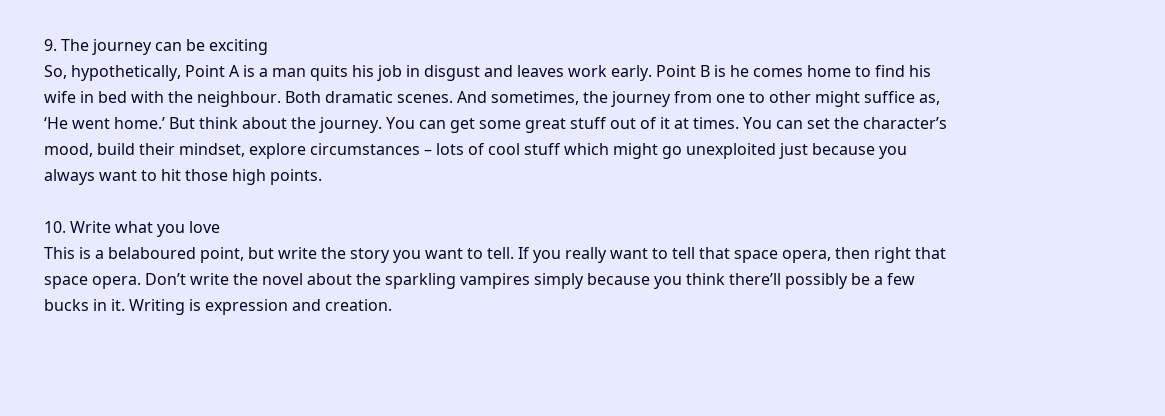9. The journey can be exciting
So, hypothetically, Point A is a man quits his job in disgust and leaves work early. Point B is he comes home to find his wife in bed with the neighbour. Both dramatic scenes. And sometimes, the journey from one to other might suffice as, ‘He went home.’ But think about the journey. You can get some great stuff out of it at times. You can set the character’s mood, build their mindset, explore circumstances – lots of cool stuff which might go unexploited just because you always want to hit those high points.

10. Write what you love
This is a belaboured point, but write the story you want to tell. If you really want to tell that space opera, then right that space opera. Don’t write the novel about the sparkling vampires simply because you think there’ll possibly be a few bucks in it. Writing is expression and creation.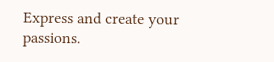Express and create your passions.